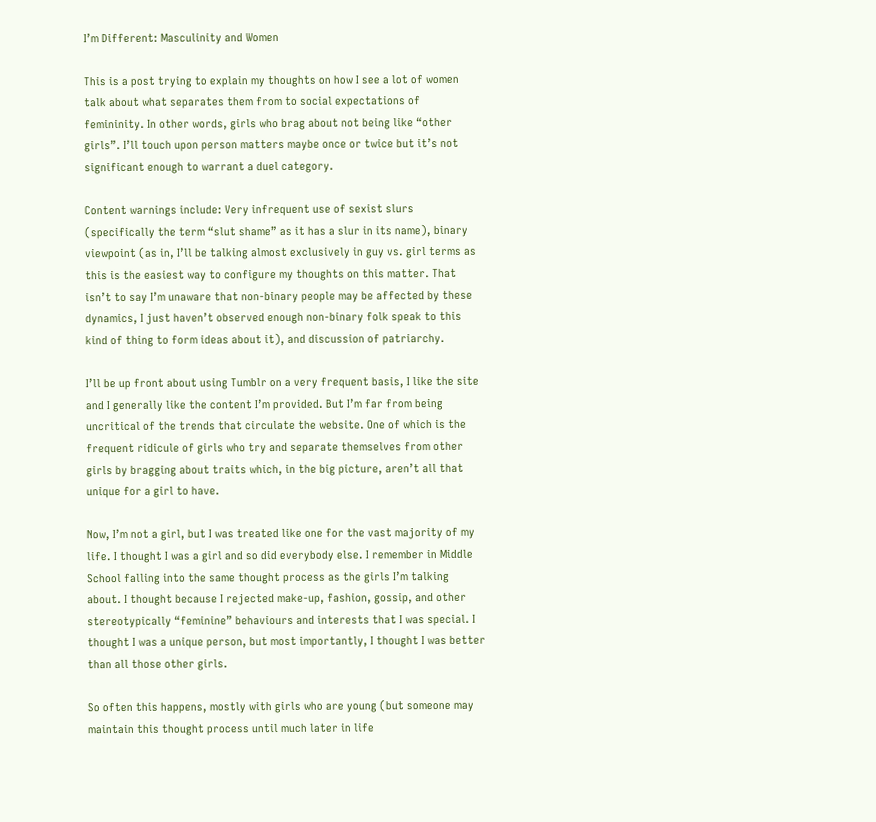I’m Different: Masculinity and Women

This is a post trying to explain my thoughts on how I see a lot of women talk about what separates them from to social expectations of femininity. In other words, girls who brag about not being like “other girls”. I’ll touch upon person matters maybe once or twice but it’s not significant enough to warrant a duel category.

Content warnings include: Very infrequent use of sexist slurs (specifically the term “slut shame” as it has a slur in its name), binary viewpoint (as in, I’ll be talking almost exclusively in guy vs. girl terms as this is the easiest way to configure my thoughts on this matter. That isn’t to say I’m unaware that non-binary people may be affected by these dynamics, I just haven’t observed enough non-binary folk speak to this kind of thing to form ideas about it), and discussion of patriarchy.

I’ll be up front about using Tumblr on a very frequent basis, I like the site and I generally like the content I’m provided. But I’m far from being uncritical of the trends that circulate the website. One of which is the frequent ridicule of girls who try and separate themselves from other girls by bragging about traits which, in the big picture, aren’t all that unique for a girl to have.

Now, I’m not a girl, but I was treated like one for the vast majority of my life. I thought I was a girl and so did everybody else. I remember in Middle School falling into the same thought process as the girls I’m talking about. I thought because I rejected make-up, fashion, gossip, and other stereotypically “feminine” behaviours and interests that I was special. I thought I was a unique person, but most importantly, I thought I was better than all those other girls.

So often this happens, mostly with girls who are young (but someone may maintain this thought process until much later in life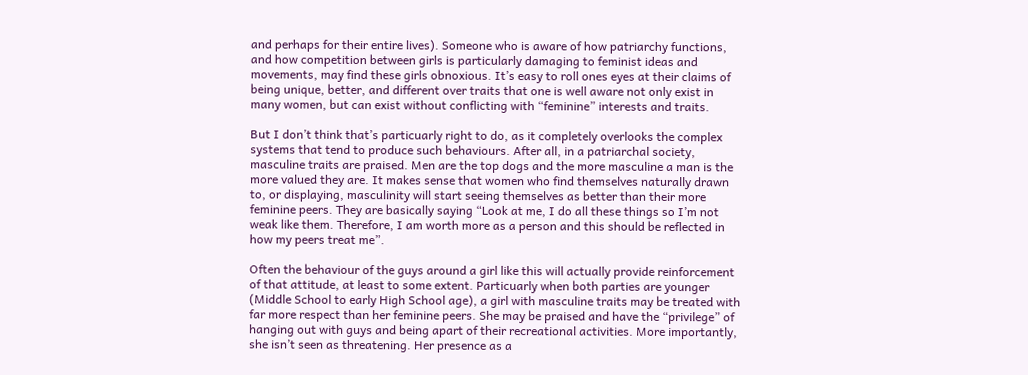and perhaps for their entire lives). Someone who is aware of how patriarchy functions, and how competition between girls is particularly damaging to feminist ideas and movements, may find these girls obnoxious. It’s easy to roll ones eyes at their claims of being unique, better, and different over traits that one is well aware not only exist in many women, but can exist without conflicting with “feminine” interests and traits.

But I don’t think that’s particuarly right to do, as it completely overlooks the complex systems that tend to produce such behaviours. After all, in a patriarchal society, masculine traits are praised. Men are the top dogs and the more masculine a man is the more valued they are. It makes sense that women who find themselves naturally drawn to, or displaying, masculinity will start seeing themselves as better than their more feminine peers. They are basically saying “Look at me, I do all these things so I’m not weak like them. Therefore, I am worth more as a person and this should be reflected in how my peers treat me”.

Often the behaviour of the guys around a girl like this will actually provide reinforcement of that attitude, at least to some extent. Particuarly when both parties are younger (Middle School to early High School age), a girl with masculine traits may be treated with far more respect than her feminine peers. She may be praised and have the “privilege” of hanging out with guys and being apart of their recreational activities. More importantly, she isn’t seen as threatening. Her presence as a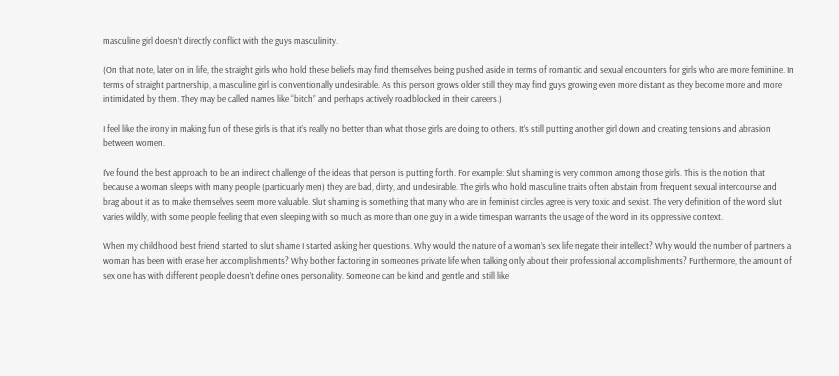masculine girl doesn’t directly conflict with the guys masculinity.

(On that note, later on in life, the straight girls who hold these beliefs may find themselves being pushed aside in terms of romantic and sexual encounters for girls who are more feminine. In terms of straight partnership, a masculine girl is conventionally undesirable. As this person grows older still they may find guys growing even more distant as they become more and more intimidated by them. They may be called names like “bitch” and perhaps actively roadblocked in their careers.)

I feel like the irony in making fun of these girls is that it’s really no better than what those girls are doing to others. It’s still putting another girl down and creating tensions and abrasion between women.

I’ve found the best approach to be an indirect challenge of the ideas that person is putting forth. For example: Slut shaming is very common among those girls. This is the notion that because a woman sleeps with many people (particuarly men) they are bad, dirty, and undesirable. The girls who hold masculine traits often abstain from frequent sexual intercourse and brag about it as to make themselves seem more valuable. Slut shaming is something that many who are in feminist circles agree is very toxic and sexist. The very definition of the word slut varies wildly, with some people feeling that even sleeping with so much as more than one guy in a wide timespan warrants the usage of the word in its oppressive context.

When my childhood best friend started to slut shame I started asking her questions. Why would the nature of a woman’s sex life negate their intellect? Why would the number of partners a woman has been with erase her accomplishments? Why bother factoring in someones private life when talking only about their professional accomplishments? Furthermore, the amount of sex one has with different people doesn’t define ones personality. Someone can be kind and gentle and still like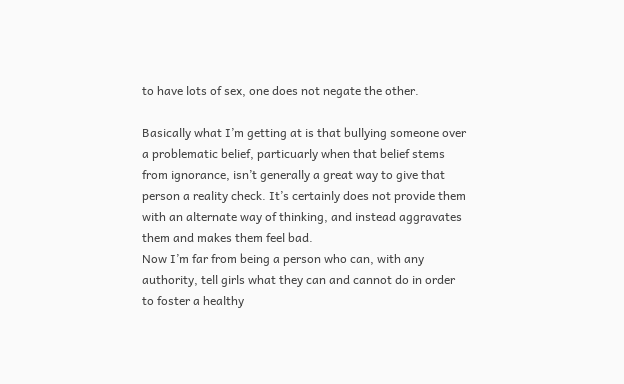to have lots of sex, one does not negate the other.

Basically what I’m getting at is that bullying someone over a problematic belief, particuarly when that belief stems from ignorance, isn’t generally a great way to give that person a reality check. It’s certainly does not provide them with an alternate way of thinking, and instead aggravates them and makes them feel bad.
Now I’m far from being a person who can, with any authority, tell girls what they can and cannot do in order to foster a healthy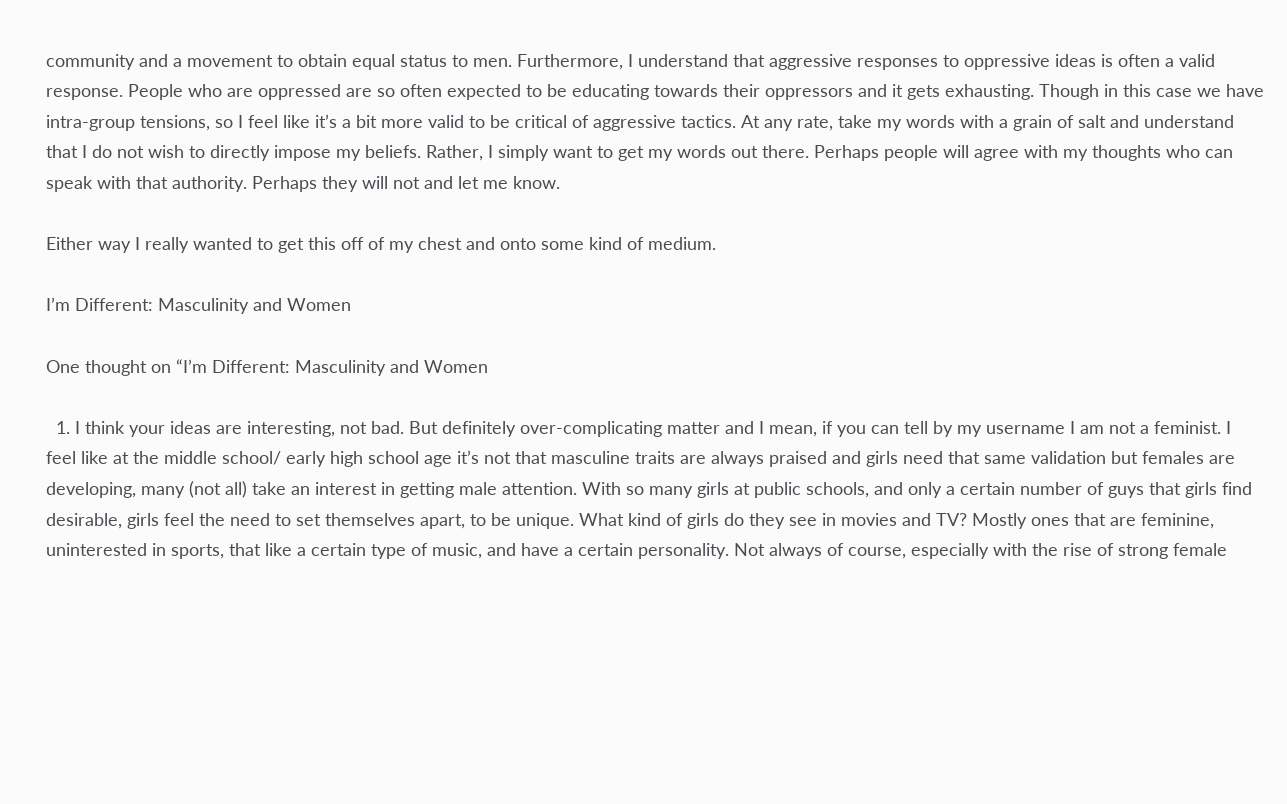community and a movement to obtain equal status to men. Furthermore, I understand that aggressive responses to oppressive ideas is often a valid response. People who are oppressed are so often expected to be educating towards their oppressors and it gets exhausting. Though in this case we have intra-group tensions, so I feel like it’s a bit more valid to be critical of aggressive tactics. At any rate, take my words with a grain of salt and understand that I do not wish to directly impose my beliefs. Rather, I simply want to get my words out there. Perhaps people will agree with my thoughts who can speak with that authority. Perhaps they will not and let me know.

Either way I really wanted to get this off of my chest and onto some kind of medium.

I’m Different: Masculinity and Women

One thought on “I’m Different: Masculinity and Women

  1. I think your ideas are interesting, not bad. But definitely over-complicating matter and I mean, if you can tell by my username I am not a feminist. I feel like at the middle school/ early high school age it’s not that masculine traits are always praised and girls need that same validation but females are developing, many (not all) take an interest in getting male attention. With so many girls at public schools, and only a certain number of guys that girls find desirable, girls feel the need to set themselves apart, to be unique. What kind of girls do they see in movies and TV? Mostly ones that are feminine, uninterested in sports, that like a certain type of music, and have a certain personality. Not always of course, especially with the rise of strong female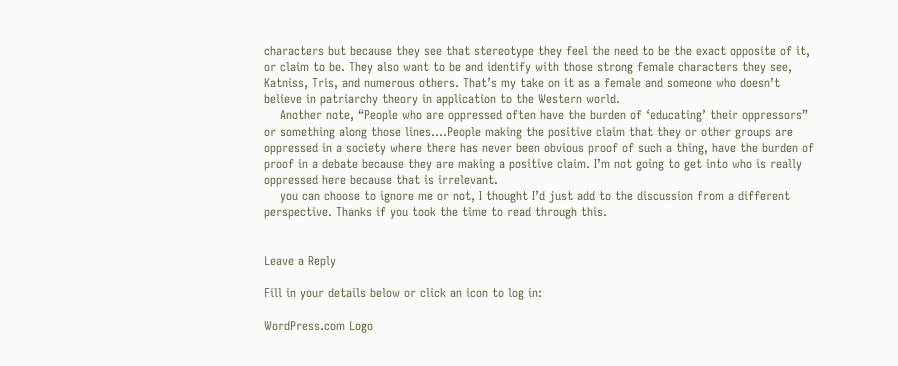characters but because they see that stereotype they feel the need to be the exact opposite of it, or claim to be. They also want to be and identify with those strong female characters they see, Katniss, Tris, and numerous others. That’s my take on it as a female and someone who doesn’t believe in patriarchy theory in application to the Western world.
    Another note, “People who are oppressed often have the burden of ‘educating’ their oppressors” or something along those lines….People making the positive claim that they or other groups are oppressed in a society where there has never been obvious proof of such a thing, have the burden of proof in a debate because they are making a positive claim. I’m not going to get into who is really oppressed here because that is irrelevant.
    you can choose to ignore me or not, I thought I’d just add to the discussion from a different perspective. Thanks if you took the time to read through this.


Leave a Reply

Fill in your details below or click an icon to log in:

WordPress.com Logo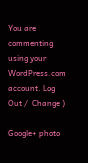You are commenting using your WordPress.com account. Log Out /  Change )

Google+ photo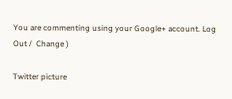You are commenting using your Google+ account. Log Out /  Change )

Twitter picture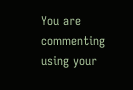You are commenting using your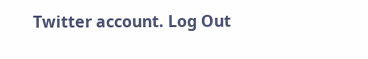Twitter account. Log Out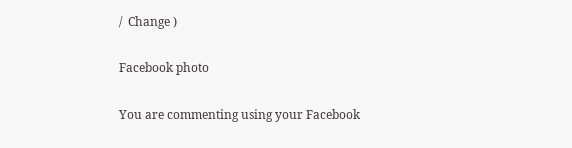/  Change )

Facebook photo

You are commenting using your Facebook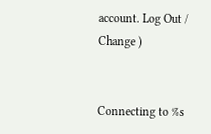account. Log Out /  Change )


Connecting to %s